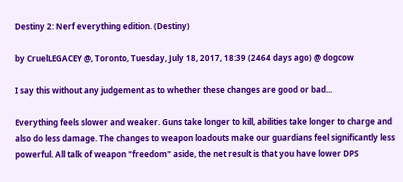Destiny 2: Nerf everything edition. (Destiny)

by CruelLEGACEY @, Toronto, Tuesday, July 18, 2017, 18:39 (2464 days ago) @ dogcow

I say this without any judgement as to whether these changes are good or bad...

Everything feels slower and weaker. Guns take longer to kill, abilities take longer to charge and also do less damage. The changes to weapon loadouts make our guardians feel significantly less powerful. All talk of weapon "freedom" aside, the net result is that you have lower DPS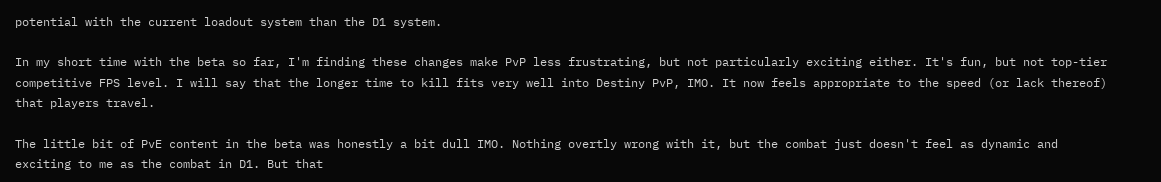potential with the current loadout system than the D1 system.

In my short time with the beta so far, I'm finding these changes make PvP less frustrating, but not particularly exciting either. It's fun, but not top-tier competitive FPS level. I will say that the longer time to kill fits very well into Destiny PvP, IMO. It now feels appropriate to the speed (or lack thereof) that players travel.

The little bit of PvE content in the beta was honestly a bit dull IMO. Nothing overtly wrong with it, but the combat just doesn't feel as dynamic and exciting to me as the combat in D1. But that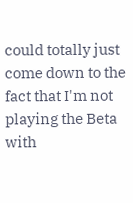could totally just come down to the fact that I'm not playing the Beta with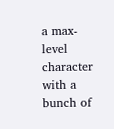a max-level character with a bunch of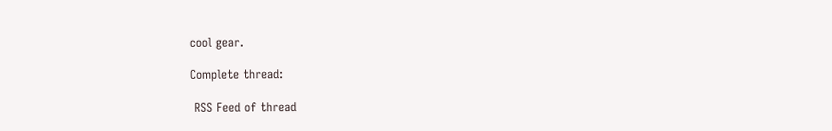cool gear.

Complete thread:

 RSS Feed of thread